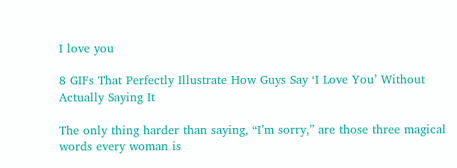I love you

8 GIFs That Perfectly Illustrate How Guys Say ‘I Love You’ Without Actually Saying It

The only thing harder than saying, “I’m sorry,” are those three magical words every woman is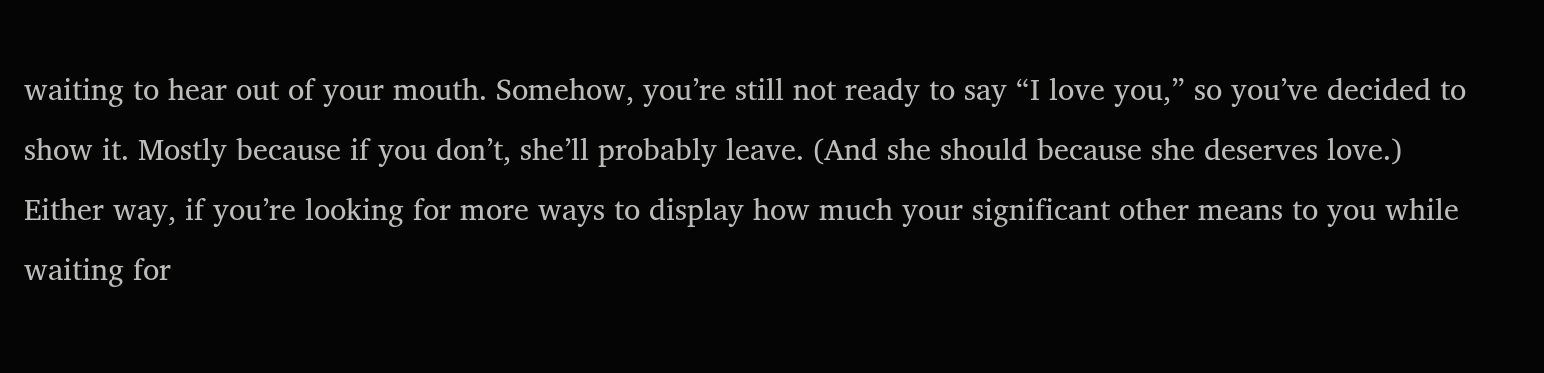waiting to hear out of your mouth. Somehow, you’re still not ready to say “I love you,” so you’ve decided to show it. Mostly because if you don’t, she’ll probably leave. (And she should because she deserves love.) Either way, if you’re looking for more ways to display how much your significant other means to you while waiting for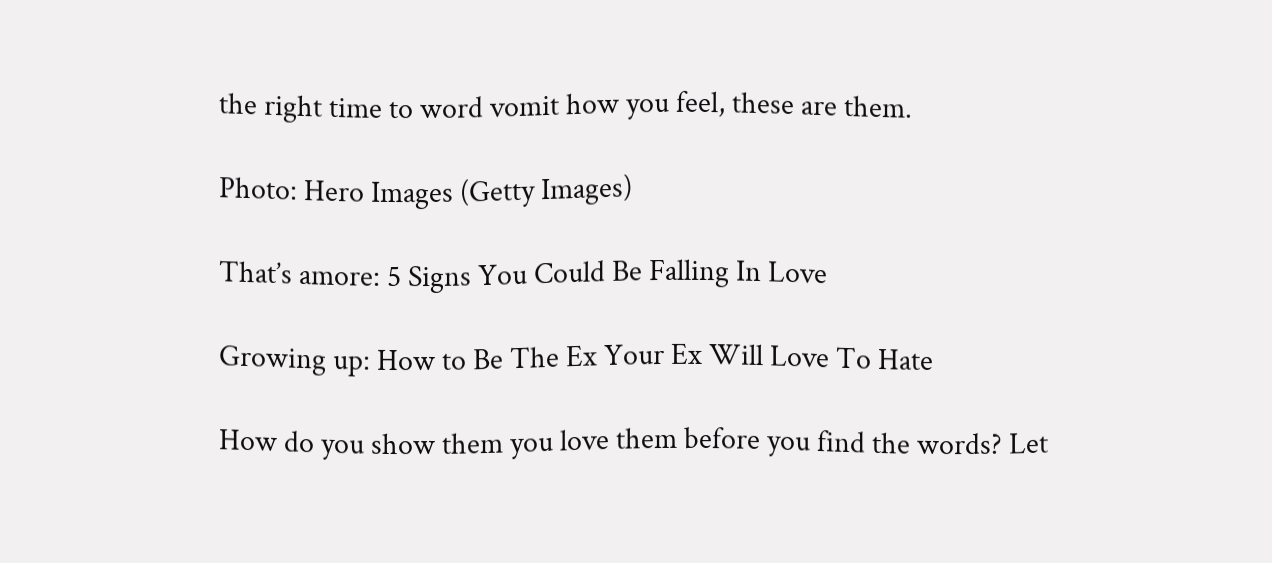the right time to word vomit how you feel, these are them.

Photo: Hero Images (Getty Images)

That’s amore: 5 Signs You Could Be Falling In Love

Growing up: How to Be The Ex Your Ex Will Love To Hate

How do you show them you love them before you find the words? Let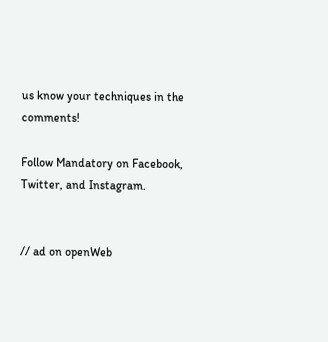us know your techniques in the comments!

Follow Mandatory on Facebook, Twitter, and Instagram.


// ad on openWeb